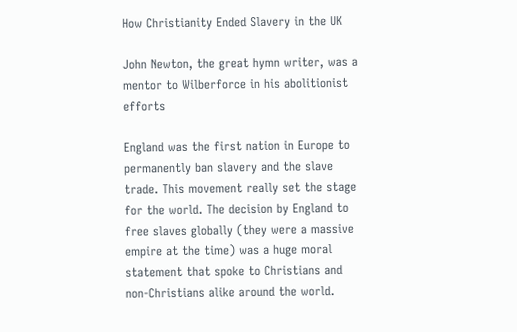How Christianity Ended Slavery in the UK

John Newton, the great hymn writer, was a mentor to Wilberforce in his abolitionist efforts

England was the first nation in Europe to permanently ban slavery and the slave trade. This movement really set the stage for the world. The decision by England to free slaves globally (they were a massive empire at the time) was a huge moral statement that spoke to Christians and non-Christians alike around the world.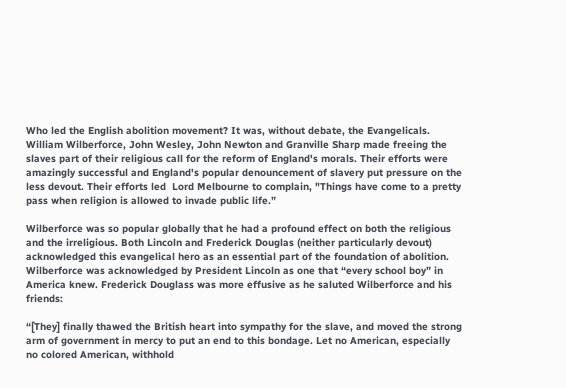Who led the English abolition movement? It was, without debate, the Evangelicals. William Wilberforce, John Wesley, John Newton and Granville Sharp made freeing the slaves part of their religious call for the reform of England's morals. Their efforts were amazingly successful and England's popular denouncement of slavery put pressure on the less devout. Their efforts led  Lord Melbourne to complain, "Things have come to a pretty pass when religion is allowed to invade public life.”

Wilberforce was so popular globally that he had a profound effect on both the religious and the irreligious. Both Lincoln and Frederick Douglas (neither particularly devout) acknowledged this evangelical hero as an essential part of the foundation of abolition. Wilberforce was acknowledged by President Lincoln as one that “every school boy” in America knew. Frederick Douglass was more effusive as he saluted Wilberforce and his friends:

“[They] finally thawed the British heart into sympathy for the slave, and moved the strong arm of government in mercy to put an end to this bondage. Let no American, especially no colored American, withhold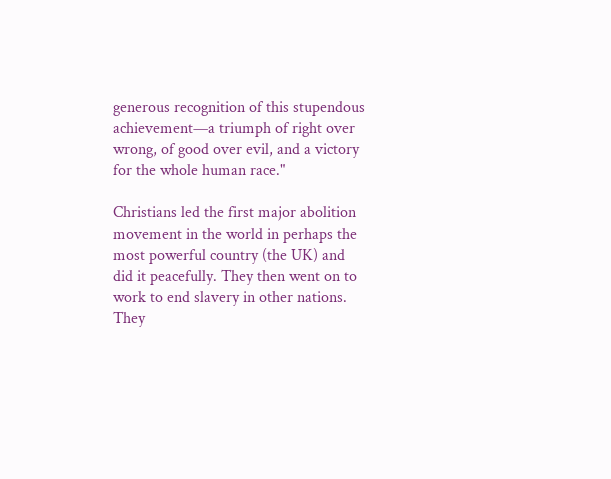generous recognition of this stupendous achievement—a triumph of right over wrong, of good over evil, and a victory for the whole human race."

Christians led the first major abolition movement in the world in perhaps the most powerful country (the UK) and did it peacefully. They then went on to work to end slavery in other nations. They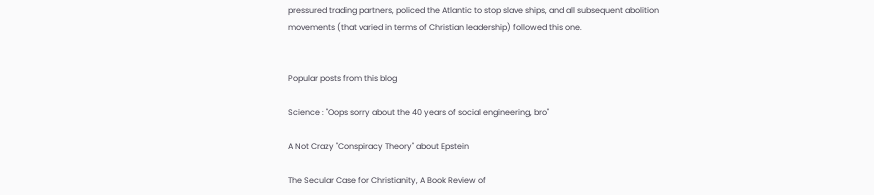pressured trading partners, policed the Atlantic to stop slave ships, and all subsequent abolition movements (that varied in terms of Christian leadership) followed this one.


Popular posts from this blog

Science : "Oops sorry about the 40 years of social engineering, bro"

A Not Crazy "Conspiracy Theory" about Epstein

The Secular Case for Christianity, A Book Review of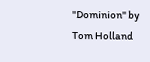"Dominion" by Tom Holland